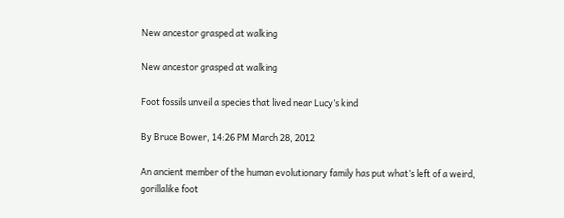New ancestor grasped at walking

New ancestor grasped at walking

Foot fossils unveil a species that lived near Lucy’s kind

By Bruce Bower, 14:26 PM March 28, 2012

An ancient member of the human evolutionary family has put what’s left of a weird, gorillalike foot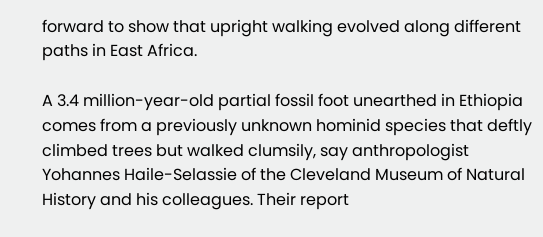forward to show that upright walking evolved along different paths in East Africa.

A 3.4 million-year-old partial fossil foot unearthed in Ethiopia comes from a previously unknown hominid species that deftly climbed trees but walked clumsily, say anthropologist Yohannes Haile-Selassie of the Cleveland Museum of Natural History and his colleagues. Their report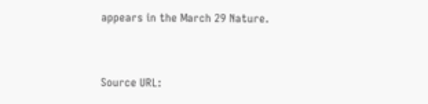appears in the March 29 Nature.


Source URL: